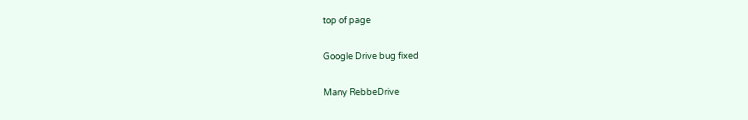top of page

Google Drive bug fixed

Many RebbeDrive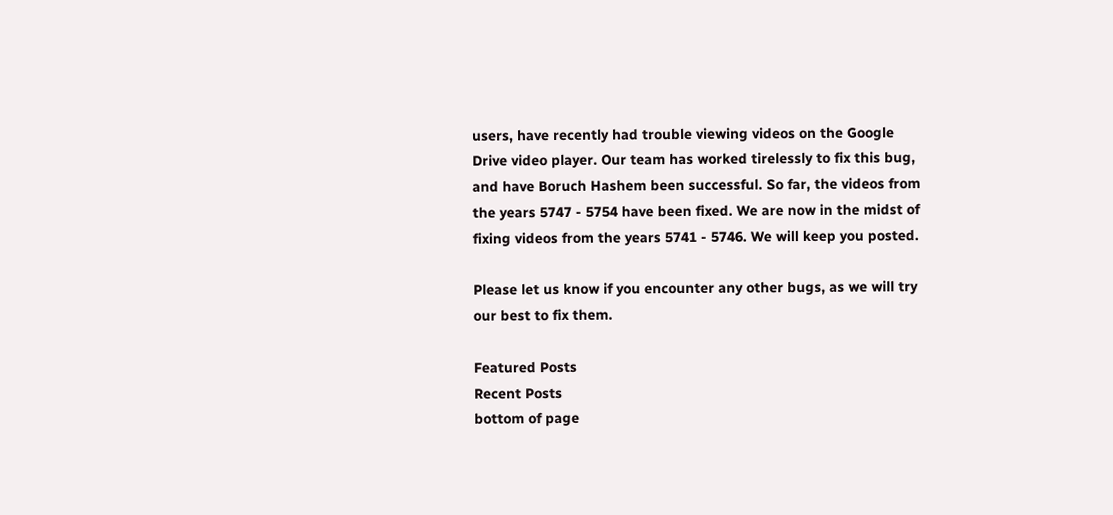users, have recently had trouble viewing videos on the Google Drive video player. Our team has worked tirelessly to fix this bug, and have Boruch Hashem been successful. So far, the videos from the years 5747 - 5754 have been fixed. We are now in the midst of fixing videos from the years 5741 - 5746. We will keep you posted.

Please let us know if you encounter any other bugs, as we will try our best to fix them.

Featured Posts
Recent Posts
bottom of page